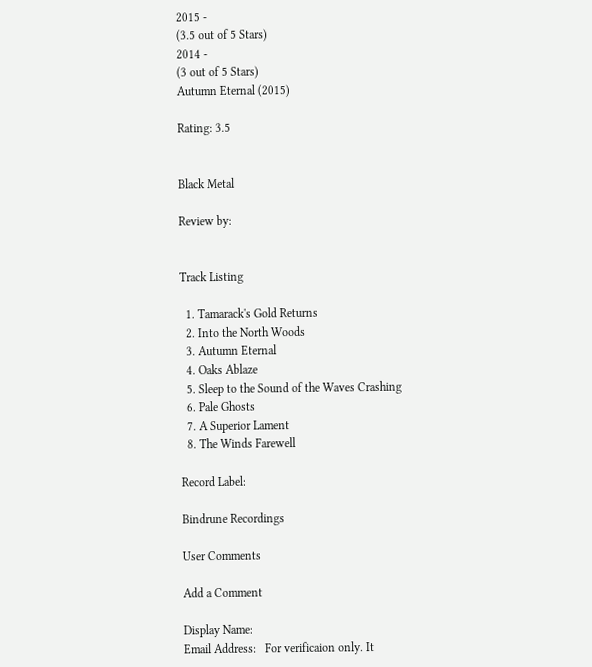2015 -
(3.5 out of 5 Stars)
2014 -
(3 out of 5 Stars)
Autumn Eternal (2015)

Rating: 3.5


Black Metal

Review by:


Track Listing

  1. Tamarack's Gold Returns
  2. Into the North Woods
  3. Autumn Eternal
  4. Oaks Ablaze
  5. Sleep to the Sound of the Waves Crashing
  6. Pale Ghosts
  7. A Superior Lament
  8. The Winds Farewell

Record Label:

Bindrune Recordings

User Comments

Add a Comment

Display Name:
Email Address:   For verificaion only. It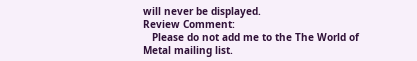will never be displayed.
Review Comment:
   Please do not add me to the The World of Metal mailing list.